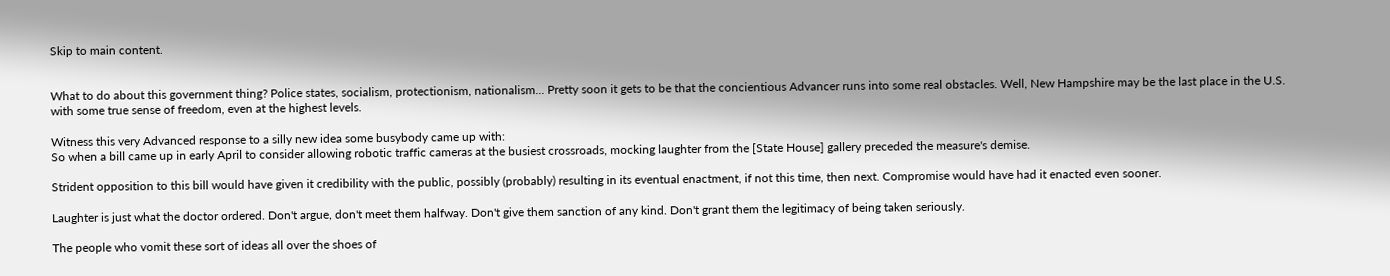Skip to main content.


What to do about this government thing? Police states, socialism, protectionism, nationalism... Pretty soon it gets to be that the concientious Advancer runs into some real obstacles. Well, New Hampshire may be the last place in the U.S. with some true sense of freedom, even at the highest levels.

Witness this very Advanced response to a silly new idea some busybody came up with:
So when a bill came up in early April to consider allowing robotic traffic cameras at the busiest crossroads, mocking laughter from the [State House] gallery preceded the measure's demise.

Strident opposition to this bill would have given it credibility with the public, possibly (probably) resulting in its eventual enactment, if not this time, then next. Compromise would have had it enacted even sooner.

Laughter is just what the doctor ordered. Don't argue, don't meet them halfway. Don't give them sanction of any kind. Don't grant them the legitimacy of being taken seriously.

The people who vomit these sort of ideas all over the shoes of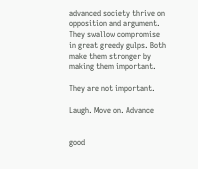advanced society thrive on opposition and argument. They swallow compromise in great greedy gulps. Both make them stronger by making them important.

They are not important.

Laugh. Move on. Advance


good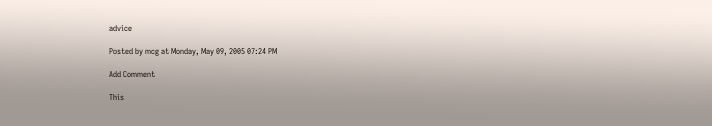advice

Posted by mcg at Monday, May 09, 2005 07:24 PM

Add Comment

This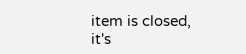item is closed, it's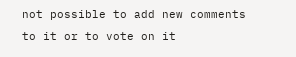not possible to add new comments to it or to vote on it